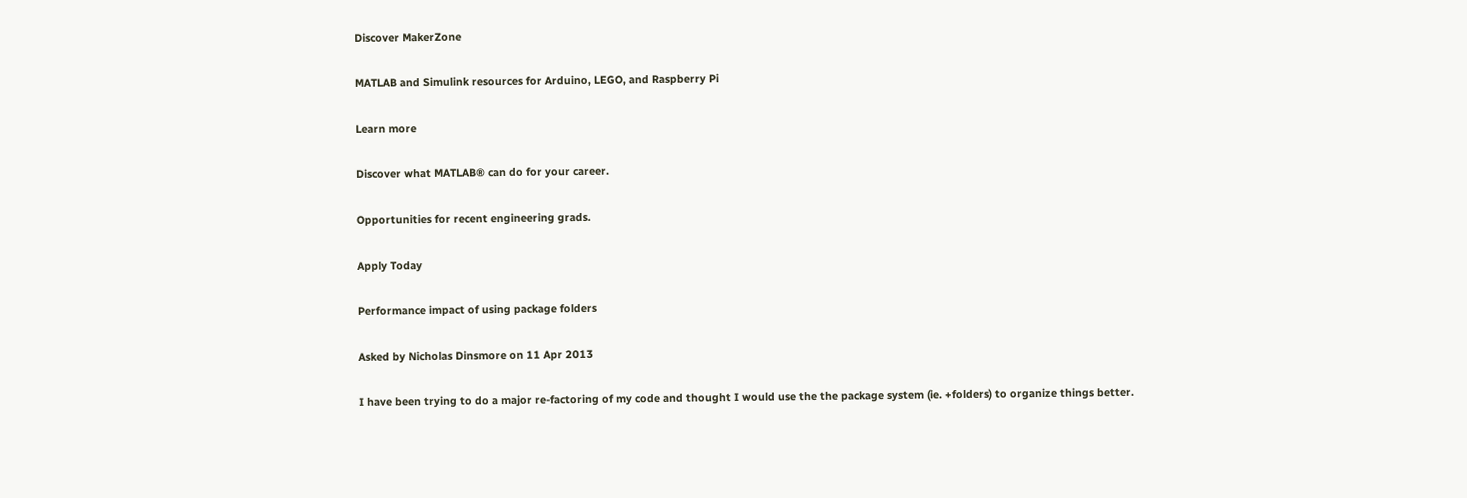Discover MakerZone

MATLAB and Simulink resources for Arduino, LEGO, and Raspberry Pi

Learn more

Discover what MATLAB® can do for your career.

Opportunities for recent engineering grads.

Apply Today

Performance impact of using package folders

Asked by Nicholas Dinsmore on 11 Apr 2013

I have been trying to do a major re-factoring of my code and thought I would use the the package system (ie. +folders) to organize things better.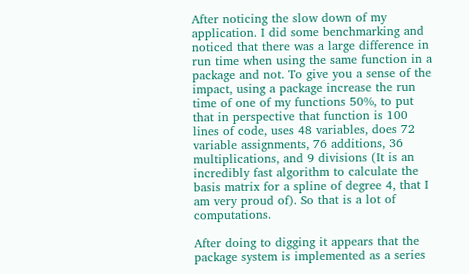After noticing the slow down of my application. I did some benchmarking and noticed that there was a large difference in run time when using the same function in a package and not. To give you a sense of the impact, using a package increase the run time of one of my functions 50%, to put that in perspective that function is 100 lines of code, uses 48 variables, does 72 variable assignments, 76 additions, 36 multiplications, and 9 divisions (It is an incredibly fast algorithm to calculate the basis matrix for a spline of degree 4, that I am very proud of). So that is a lot of computations.

After doing to digging it appears that the package system is implemented as a series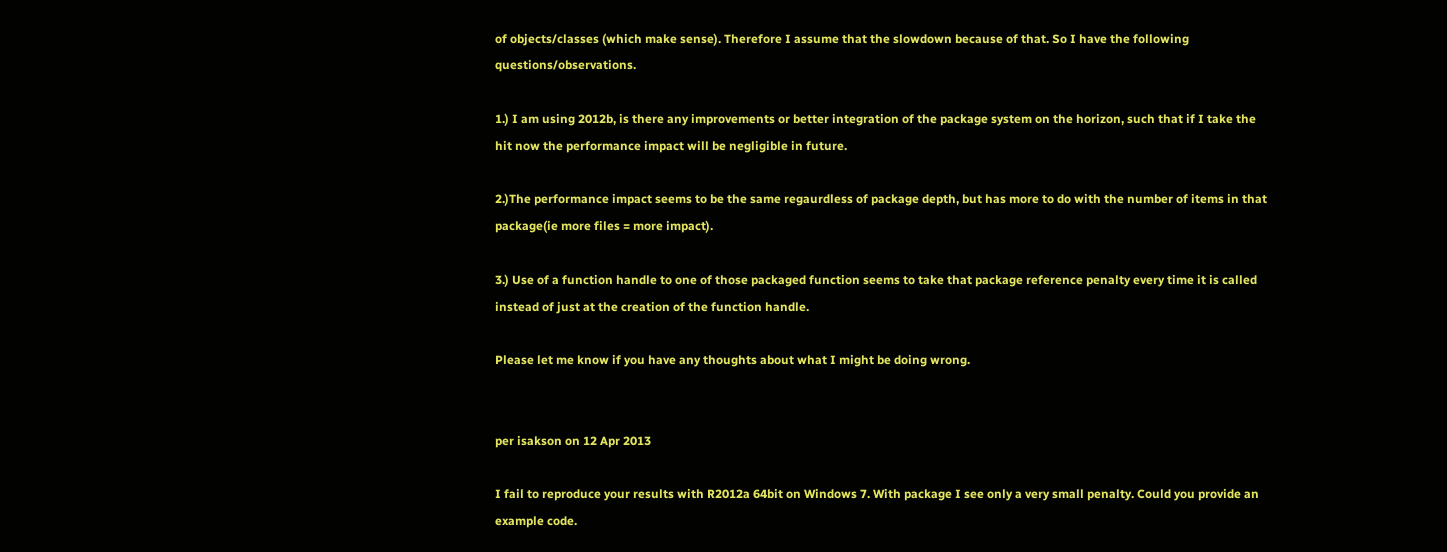of objects/classes (which make sense). Therefore I assume that the slowdown because of that. So I have the following questions/observations.

1.) I am using 2012b, is there any improvements or better integration of the package system on the horizon, such that if I take the hit now the performance impact will be negligible in future.

2.)The performance impact seems to be the same regaurdless of package depth, but has more to do with the number of items in that package(ie more files = more impact).

3.) Use of a function handle to one of those packaged function seems to take that package reference penalty every time it is called instead of just at the creation of the function handle.

Please let me know if you have any thoughts about what I might be doing wrong.


per isakson on 12 Apr 2013

I fail to reproduce your results with R2012a 64bit on Windows 7. With package I see only a very small penalty. Could you provide an example code.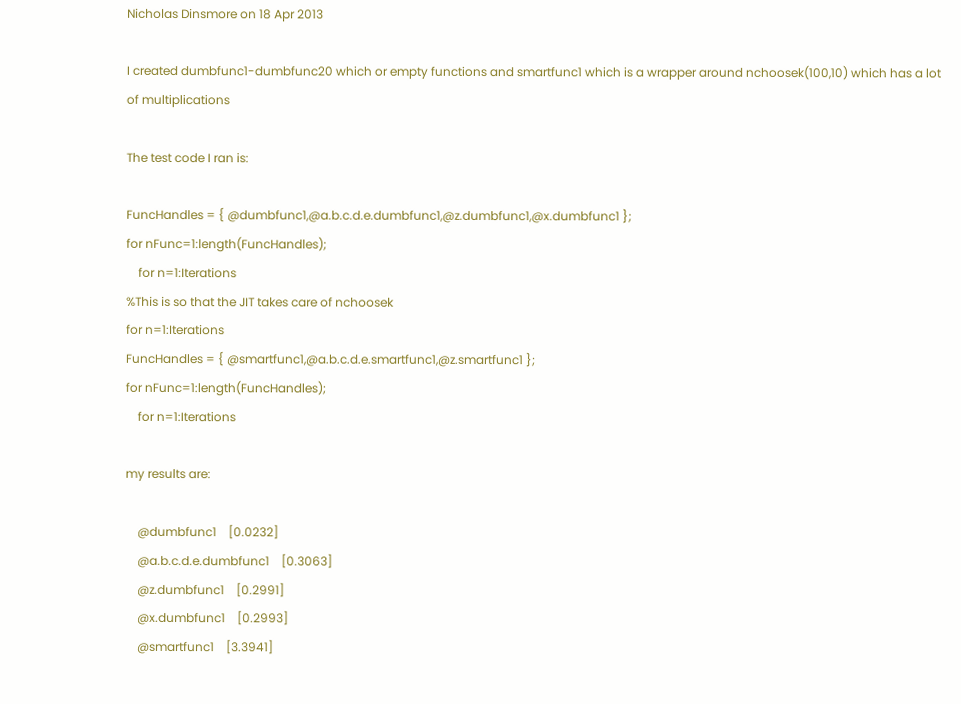Nicholas Dinsmore on 18 Apr 2013

I created dumbfunc1-dumbfunc20 which or empty functions and smartfunc1 which is a wrapper around nchoosek(100,10) which has a lot of multiplications

The test code I ran is:

FuncHandles = { @dumbfunc1,@a.b.c.d.e.dumbfunc1,@z.dumbfunc1,@x.dumbfunc1 };
for nFunc=1:length(FuncHandles);
    for n=1:Iterations
%This is so that the JIT takes care of nchoosek
for n=1:Iterations
FuncHandles = { @smartfunc1,@a.b.c.d.e.smartfunc1,@z.smartfunc1 };
for nFunc=1:length(FuncHandles);
    for n=1:Iterations

my results are:

    @dumbfunc1    [0.0232]
    @a.b.c.d.e.dumbfunc1    [0.3063]
    @z.dumbfunc1    [0.2991]
    @x.dumbfunc1    [0.2993]
    @smartfunc1    [3.3941]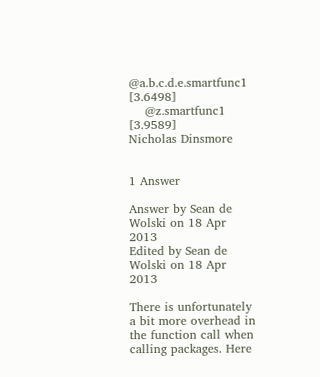@a.b.c.d.e.smartfunc1    [3.6498]
    @z.smartfunc1    [3.9589]
Nicholas Dinsmore


1 Answer

Answer by Sean de Wolski on 18 Apr 2013
Edited by Sean de Wolski on 18 Apr 2013

There is unfortunately a bit more overhead in the function call when calling packages. Here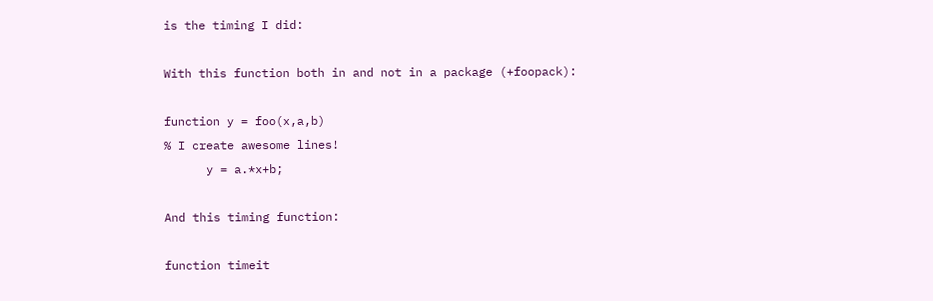is the timing I did:

With this function both in and not in a package (+foopack):

function y = foo(x,a,b)
% I create awesome lines!
      y = a.*x+b;

And this timing function:

function timeit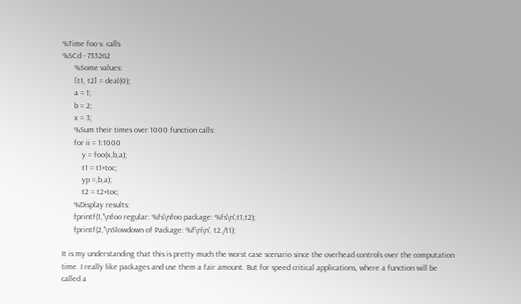%Time foo v. calls
%SCd - 735262
      %Some values:
      [t1, t2] = deal(0);
      a = 1;
      b = 2;
      x = 3;
      %Sum their times over 1000 function calls:
      for ii = 1:1000
          y = foo(x,b,a);
          t1 = t1+toc;
          yp =,b,a);
          t2 = t2+toc;
      %Display results:
      fprintf(1,'\nfoo regular: %fs\nfoo package: %fs\n',t1,t2);
      fprintf(2,'\nSlowdown of Package: %f\n\n', t2./t1);

It is my understanding that this is pretty much the worst case scenario since the overhead controls over the computation time. I really like packages and use them a fair amount. But for speed critical applications, where a function will be called a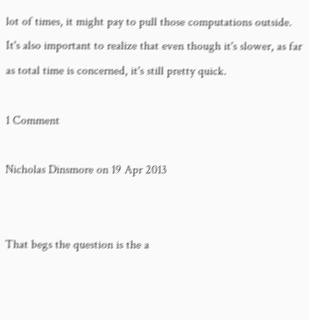lot of times, it might pay to pull those computations outside. It's also important to realize that even though it's slower, as far as total time is concerned, it's still pretty quick.

1 Comment

Nicholas Dinsmore on 19 Apr 2013


That begs the question is the a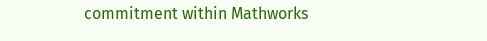commitment within Mathworks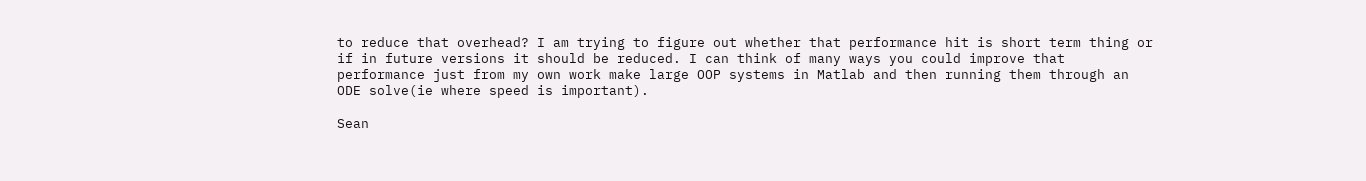to reduce that overhead? I am trying to figure out whether that performance hit is short term thing or if in future versions it should be reduced. I can think of many ways you could improve that performance just from my own work make large OOP systems in Matlab and then running them through an ODE solve(ie where speed is important).

Sean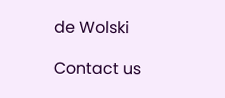de Wolski

Contact us